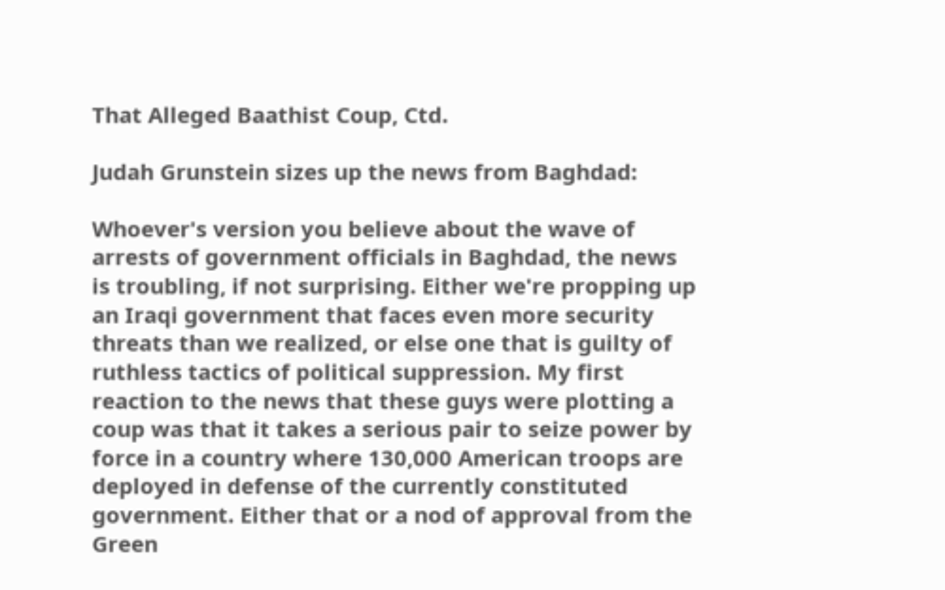That Alleged Baathist Coup, Ctd.

Judah Grunstein sizes up the news from Baghdad:

Whoever's version you believe about the wave of arrests of government officials in Baghdad, the news is troubling, if not surprising. Either we're propping up an Iraqi government that faces even more security threats than we realized, or else one that is guilty of ruthless tactics of political suppression. My first reaction to the news that these guys were plotting a coup was that it takes a serious pair to seize power by force in a country where 130,000 American troops are deployed in defense of the currently constituted government. Either that or a nod of approval from the Green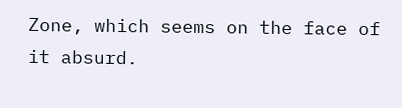Zone, which seems on the face of it absurd.